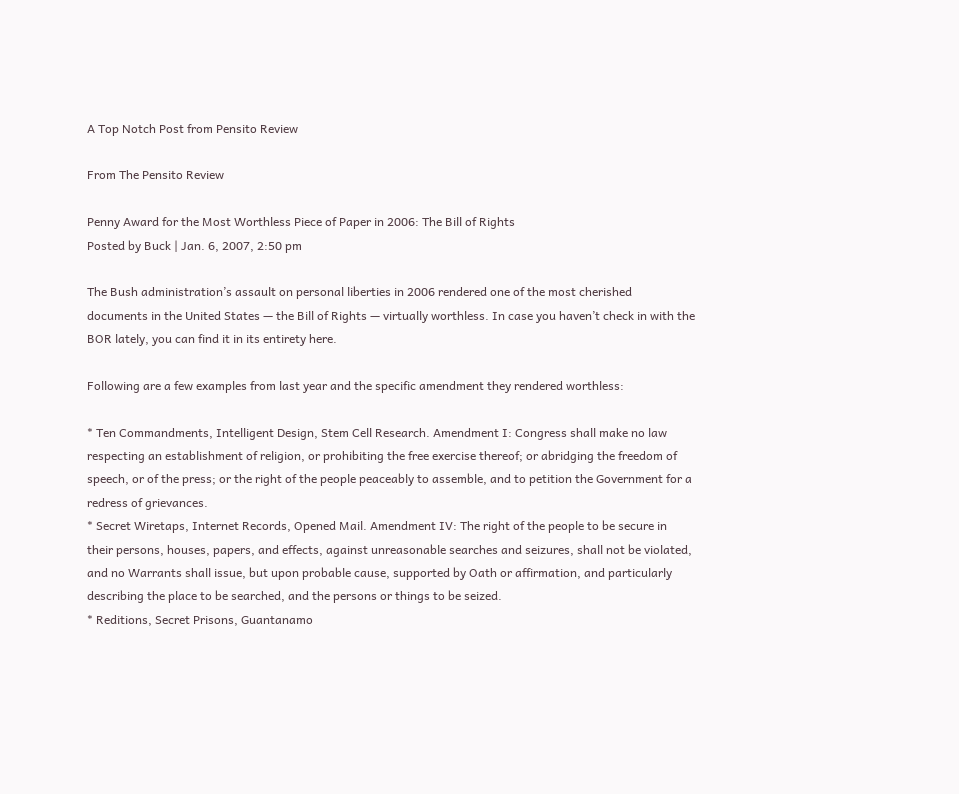A Top Notch Post from Pensito Review

From The Pensito Review

Penny Award for the Most Worthless Piece of Paper in 2006: The Bill of Rights
Posted by Buck | Jan. 6, 2007, 2:50 pm

The Bush administration’s assault on personal liberties in 2006 rendered one of the most cherished documents in the United States — the Bill of Rights — virtually worthless. In case you haven’t check in with the BOR lately, you can find it in its entirety here.

Following are a few examples from last year and the specific amendment they rendered worthless:

* Ten Commandments, Intelligent Design, Stem Cell Research. Amendment I: Congress shall make no law respecting an establishment of religion, or prohibiting the free exercise thereof; or abridging the freedom of speech, or of the press; or the right of the people peaceably to assemble, and to petition the Government for a redress of grievances.
* Secret Wiretaps, Internet Records, Opened Mail. Amendment IV: The right of the people to be secure in their persons, houses, papers, and effects, against unreasonable searches and seizures, shall not be violated, and no Warrants shall issue, but upon probable cause, supported by Oath or affirmation, and particularly describing the place to be searched, and the persons or things to be seized.
* Reditions, Secret Prisons, Guantanamo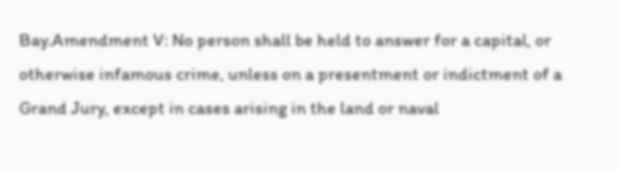Bay.Amendment V: No person shall be held to answer for a capital, or otherwise infamous crime, unless on a presentment or indictment of a Grand Jury, except in cases arising in the land or naval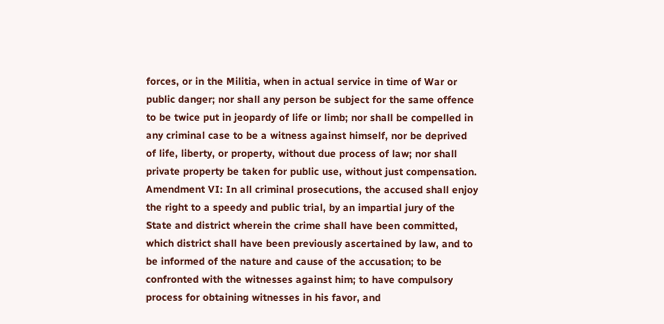forces, or in the Militia, when in actual service in time of War or public danger; nor shall any person be subject for the same offence to be twice put in jeopardy of life or limb; nor shall be compelled in any criminal case to be a witness against himself, nor be deprived of life, liberty, or property, without due process of law; nor shall private property be taken for public use, without just compensation.
Amendment VI: In all criminal prosecutions, the accused shall enjoy the right to a speedy and public trial, by an impartial jury of the State and district wherein the crime shall have been committed, which district shall have been previously ascertained by law, and to be informed of the nature and cause of the accusation; to be confronted with the witnesses against him; to have compulsory process for obtaining witnesses in his favor, and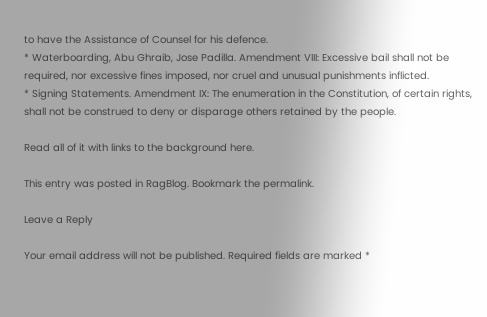to have the Assistance of Counsel for his defence.
* Waterboarding, Abu Ghraib, Jose Padilla. Amendment VIII: Excessive bail shall not be required, nor excessive fines imposed, nor cruel and unusual punishments inflicted.
* Signing Statements. Amendment IX: The enumeration in the Constitution, of certain rights, shall not be construed to deny or disparage others retained by the people.

Read all of it with links to the background here.

This entry was posted in RagBlog. Bookmark the permalink.

Leave a Reply

Your email address will not be published. Required fields are marked *